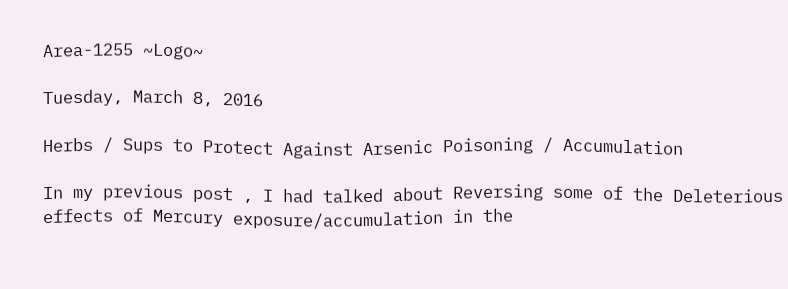Area-1255 ~Logo~

Tuesday, March 8, 2016

Herbs / Sups to Protect Against Arsenic Poisoning / Accumulation

In my previous post , I had talked about Reversing some of the Deleterious effects of Mercury exposure/accumulation in the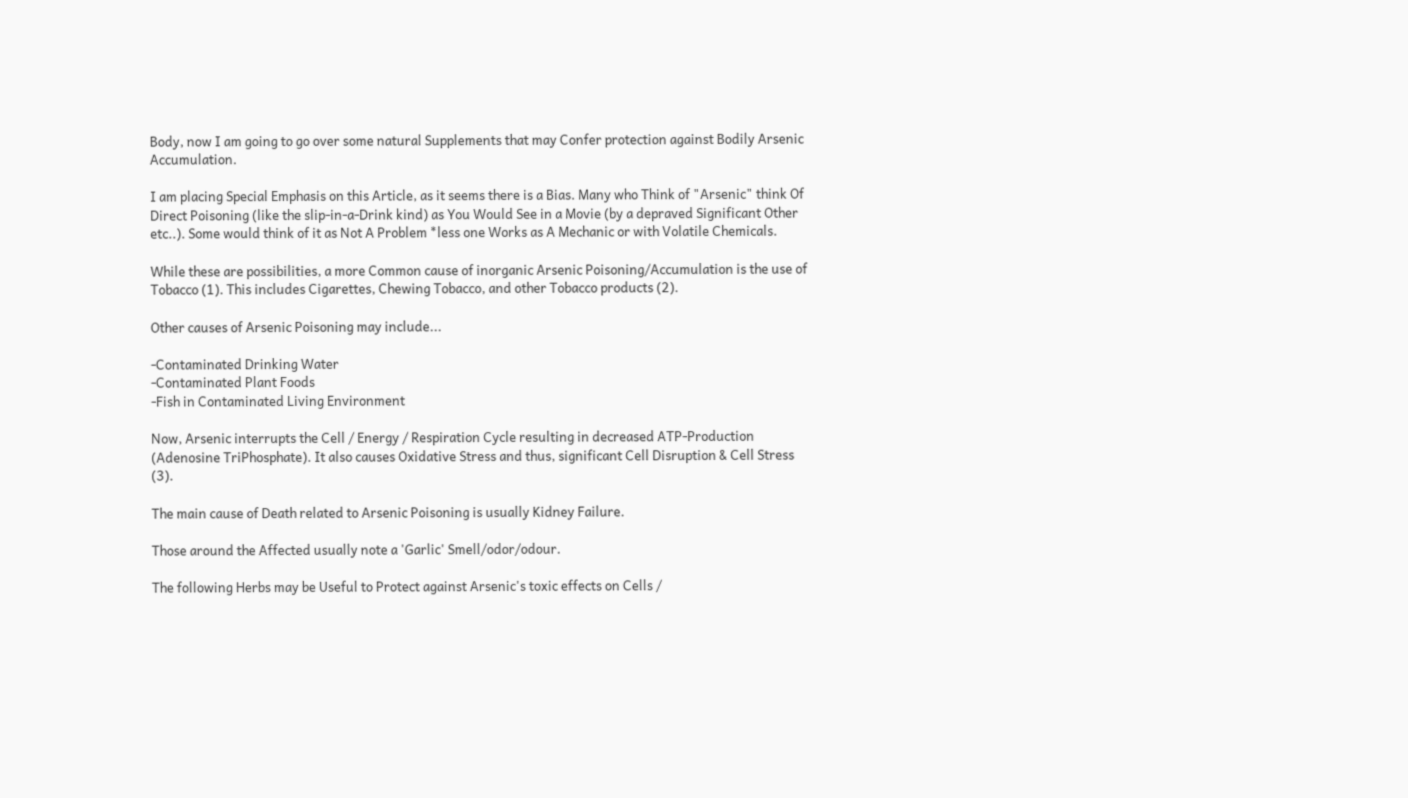Body, now I am going to go over some natural Supplements that may Confer protection against Bodily Arsenic Accumulation.

I am placing Special Emphasis on this Article, as it seems there is a Bias. Many who Think of "Arsenic" think Of Direct Poisoning (like the slip-in-a-Drink kind) as You Would See in a Movie (by a depraved Significant Other etc..). Some would think of it as Not A Problem *less one Works as A Mechanic or with Volatile Chemicals.

While these are possibilities, a more Common cause of inorganic Arsenic Poisoning/Accumulation is the use of Tobacco (1). This includes Cigarettes, Chewing Tobacco, and other Tobacco products (2).

Other causes of Arsenic Poisoning may include...

-Contaminated Drinking Water
-Contaminated Plant Foods
-Fish in Contaminated Living Environment

Now, Arsenic interrupts the Cell / Energy / Respiration Cycle resulting in decreased ATP-Production (Adenosine TriPhosphate). It also causes Oxidative Stress and thus, significant Cell Disruption & Cell Stress (3).

The main cause of Death related to Arsenic Poisoning is usually Kidney Failure.

Those around the Affected usually note a 'Garlic' Smell/odor/odour.

The following Herbs may be Useful to Protect against Arsenic's toxic effects on Cells /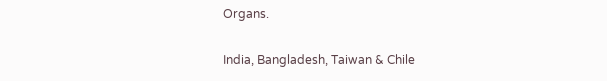Organs.

India, Bangladesh, Taiwan & Chile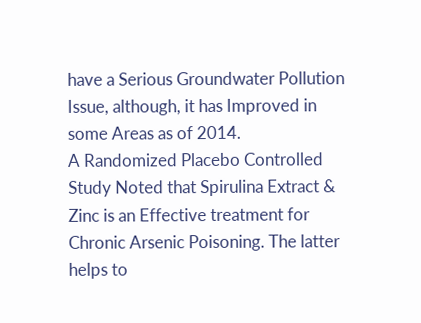have a Serious Groundwater Pollution Issue, although, it has Improved in some Areas as of 2014.
A Randomized Placebo Controlled Study Noted that Spirulina Extract & Zinc is an Effective treatment for Chronic Arsenic Poisoning. The latter helps to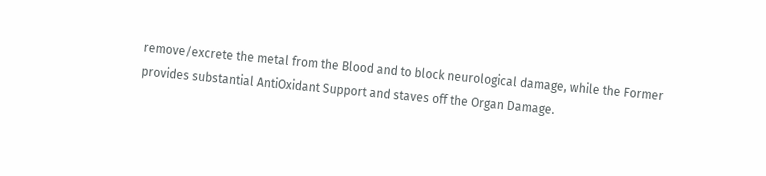remove/excrete the metal from the Blood and to block neurological damage, while the Former provides substantial AntiOxidant Support and staves off the Organ Damage.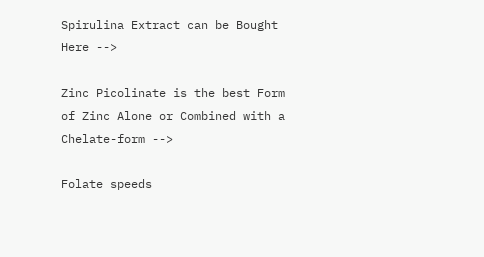Spirulina Extract can be Bought Here -->

Zinc Picolinate is the best Form of Zinc Alone or Combined with a Chelate-form -->

Folate speeds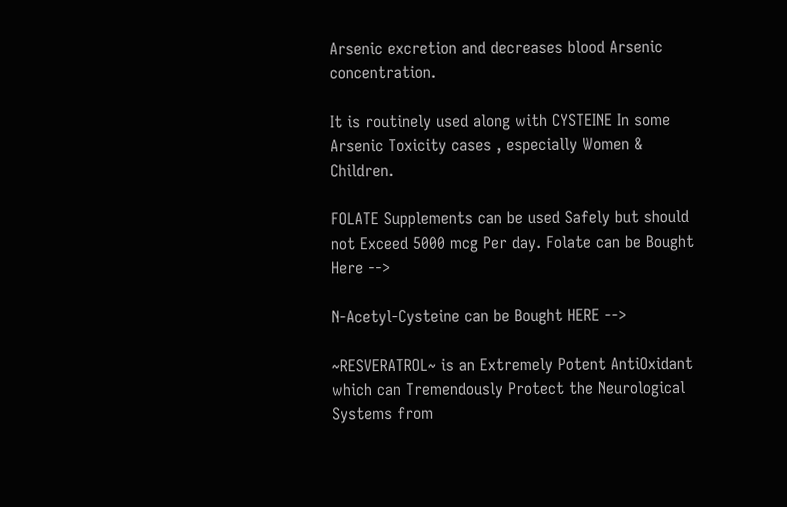Arsenic excretion and decreases blood Arsenic concentration.

It is routinely used along with CYSTEINE In some Arsenic Toxicity cases , especially Women & Children.

FOLATE Supplements can be used Safely but should not Exceed 5000 mcg Per day. Folate can be Bought Here -->

N-Acetyl-Cysteine can be Bought HERE -->

~RESVERATROL~ is an Extremely Potent AntiOxidant which can Tremendously Protect the Neurological Systems from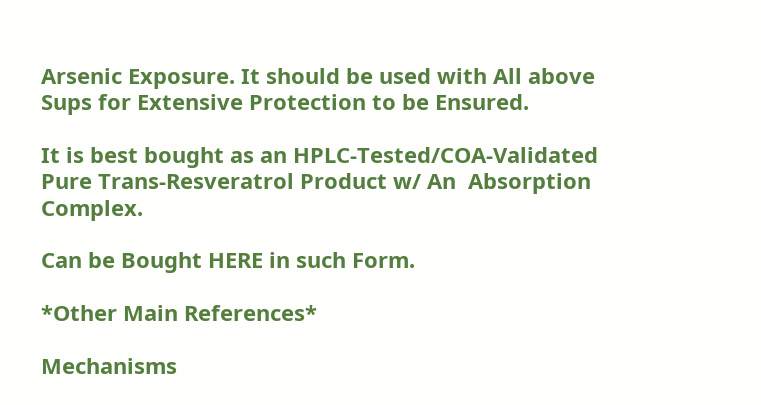Arsenic Exposure. It should be used with All above Sups for Extensive Protection to be Ensured.

It is best bought as an HPLC-Tested/COA-Validated Pure Trans-Resveratrol Product w/ An  Absorption Complex.

Can be Bought HERE in such Form.

*Other Main References*

Mechanisms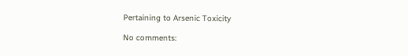Pertaining to Arsenic Toxicity

No comments: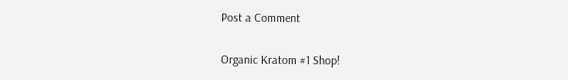Post a Comment

Organic Kratom #1 Shop!